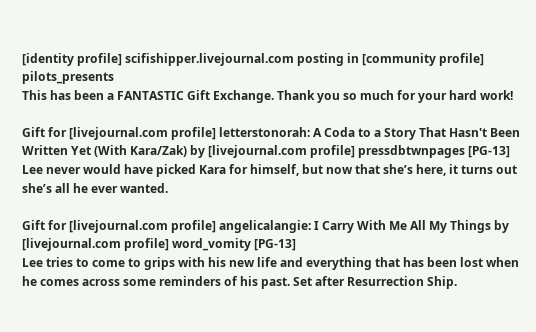[identity profile] scifishipper.livejournal.com posting in [community profile] pilots_presents
This has been a FANTASTIC Gift Exchange. Thank you so much for your hard work!

Gift for [livejournal.com profile] letterstonorah: A Coda to a Story That Hasn't Been Written Yet (With Kara/Zak) by [livejournal.com profile] pressdbtwnpages [PG-13]
Lee never would have picked Kara for himself, but now that she’s here, it turns out she’s all he ever wanted.

Gift for [livejournal.com profile] angelicalangie: I Carry With Me All My Things by [livejournal.com profile] word_vomity [PG-13]
Lee tries to come to grips with his new life and everything that has been lost when he comes across some reminders of his past. Set after Resurrection Ship.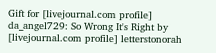Gift for [livejournal.com profile] da_angel729: So Wrong It's Right by [livejournal.com profile] letterstonorah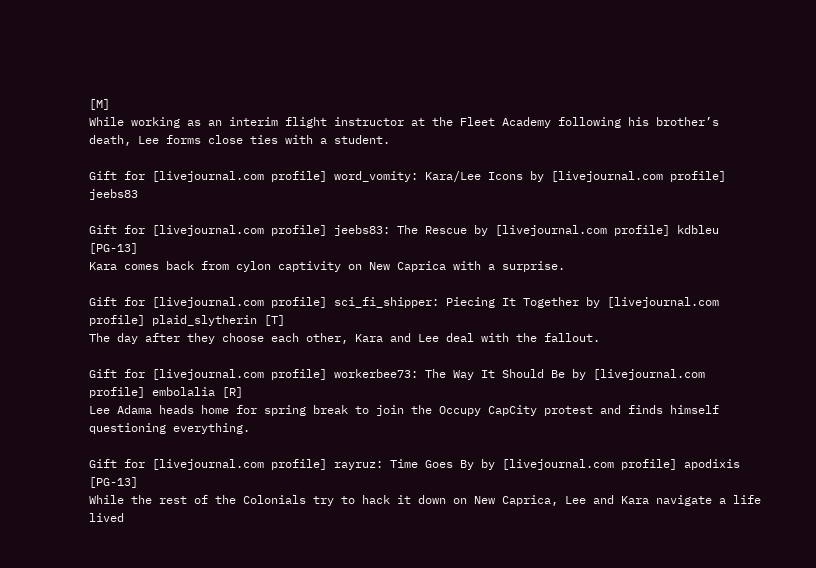[M]
While working as an interim flight instructor at the Fleet Academy following his brother’s death, Lee forms close ties with a student.

Gift for [livejournal.com profile] word_vomity: Kara/Lee Icons by [livejournal.com profile] jeebs83

Gift for [livejournal.com profile] jeebs83: The Rescue by [livejournal.com profile] kdbleu [PG-13]
Kara comes back from cylon captivity on New Caprica with a surprise.

Gift for [livejournal.com profile] sci_fi_shipper: Piecing It Together by [livejournal.com profile] plaid_slytherin [T]
The day after they choose each other, Kara and Lee deal with the fallout.

Gift for [livejournal.com profile] workerbee73: The Way It Should Be by [livejournal.com profile] embolalia [R]
Lee Adama heads home for spring break to join the Occupy CapCity protest and finds himself questioning everything.

Gift for [livejournal.com profile] rayruz: Time Goes By by [livejournal.com profile] apodixis [PG-13]
While the rest of the Colonials try to hack it down on New Caprica, Lee and Kara navigate a life lived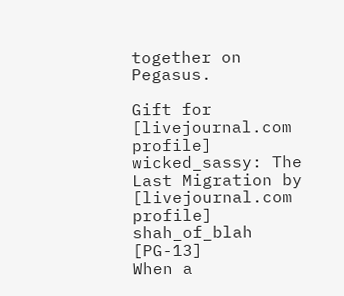together on Pegasus.

Gift for [livejournal.com profile] wicked_sassy: The Last Migration by [livejournal.com profile] shah_of_blah [PG-13]
When a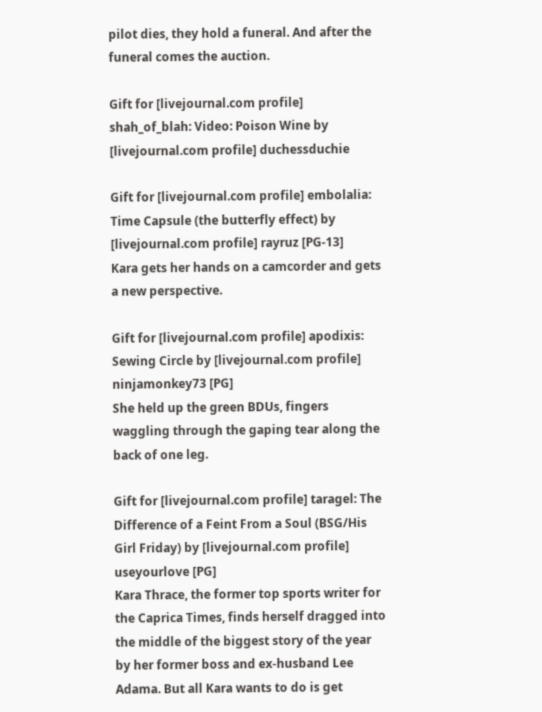pilot dies, they hold a funeral. And after the funeral comes the auction.

Gift for [livejournal.com profile] shah_of_blah: Video: Poison Wine by [livejournal.com profile] duchessduchie

Gift for [livejournal.com profile] embolalia: Time Capsule (the butterfly effect) by [livejournal.com profile] rayruz [PG-13]
Kara gets her hands on a camcorder and gets a new perspective.

Gift for [livejournal.com profile] apodixis: Sewing Circle by [livejournal.com profile] ninjamonkey73 [PG]
She held up the green BDUs, fingers waggling through the gaping tear along the back of one leg.

Gift for [livejournal.com profile] taragel: The Difference of a Feint From a Soul (BSG/His Girl Friday) by [livejournal.com profile] useyourlove [PG]
Kara Thrace, the former top sports writer for the Caprica Times, finds herself dragged into the middle of the biggest story of the year by her former boss and ex-husband Lee Adama. But all Kara wants to do is get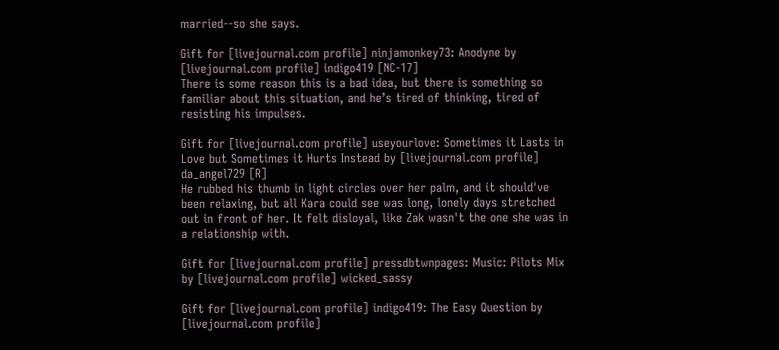married--so she says.

Gift for [livejournal.com profile] ninjamonkey73: Anodyne by [livejournal.com profile] indigo419 [NC-17]
There is some reason this is a bad idea, but there is something so familiar about this situation, and he’s tired of thinking, tired of resisting his impulses.

Gift for [livejournal.com profile] useyourlove: Sometimes it Lasts in Love but Sometimes it Hurts Instead by [livejournal.com profile] da_angel729 [R]
He rubbed his thumb in light circles over her palm, and it should've been relaxing, but all Kara could see was long, lonely days stretched out in front of her. It felt disloyal, like Zak wasn't the one she was in a relationship with.

Gift for [livejournal.com profile] pressdbtwnpages: Music: Pilots Mix by [livejournal.com profile] wicked_sassy

Gift for [livejournal.com profile] indigo419: The Easy Question by [livejournal.com profile]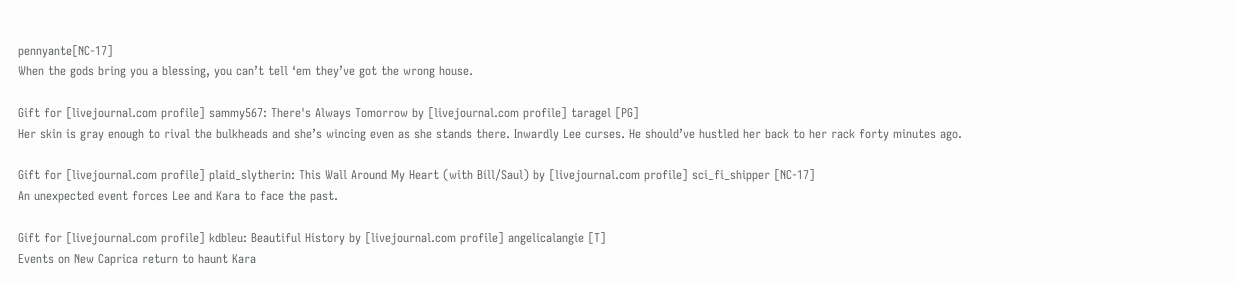pennyante[NC-17]
When the gods bring you a blessing, you can’t tell ‘em they’ve got the wrong house.

Gift for [livejournal.com profile] sammy567: There's Always Tomorrow by [livejournal.com profile] taragel [PG]
Her skin is gray enough to rival the bulkheads and she’s wincing even as she stands there. Inwardly Lee curses. He should’ve hustled her back to her rack forty minutes ago.

Gift for [livejournal.com profile] plaid_slytherin: This Wall Around My Heart (with Bill/Saul) by [livejournal.com profile] sci_fi_shipper [NC-17]
An unexpected event forces Lee and Kara to face the past.

Gift for [livejournal.com profile] kdbleu: Beautiful History by [livejournal.com profile] angelicalangie [T]
Events on New Caprica return to haunt Kara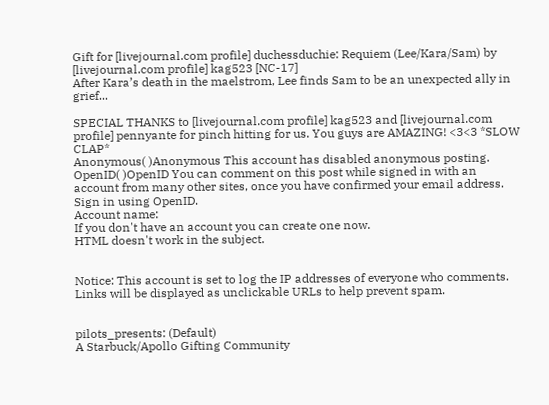Gift for [livejournal.com profile] duchessduchie: Requiem (Lee/Kara/Sam) by [livejournal.com profile] kag523 [NC-17]
After Kara’s death in the maelstrom, Lee finds Sam to be an unexpected ally in grief...

SPECIAL THANKS to [livejournal.com profile] kag523 and [livejournal.com profile] pennyante for pinch hitting for us. You guys are AMAZING! <3<3 *SLOW CLAP*
Anonymous( )Anonymous This account has disabled anonymous posting.
OpenID( )OpenID You can comment on this post while signed in with an account from many other sites, once you have confirmed your email address. Sign in using OpenID.
Account name:
If you don't have an account you can create one now.
HTML doesn't work in the subject.


Notice: This account is set to log the IP addresses of everyone who comments.
Links will be displayed as unclickable URLs to help prevent spam.


pilots_presents: (Default)
A Starbuck/Apollo Gifting Community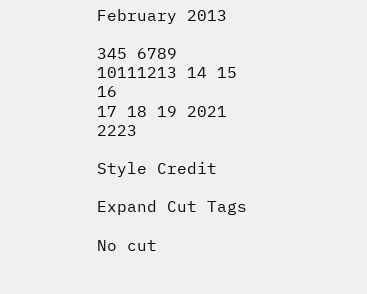February 2013

345 6789
10111213 14 15 16
17 18 19 2021 2223

Style Credit

Expand Cut Tags

No cut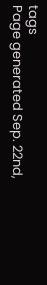tags
Page generated Sep. 22nd,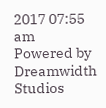2017 07:55 am
Powered by Dreamwidth Studios